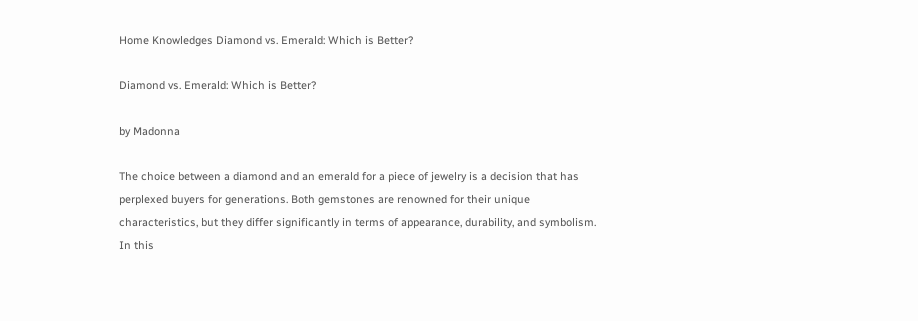Home Knowledges Diamond vs. Emerald: Which is Better?

Diamond vs. Emerald: Which is Better?

by Madonna

The choice between a diamond and an emerald for a piece of jewelry is a decision that has perplexed buyers for generations. Both gemstones are renowned for their unique characteristics, but they differ significantly in terms of appearance, durability, and symbolism. In this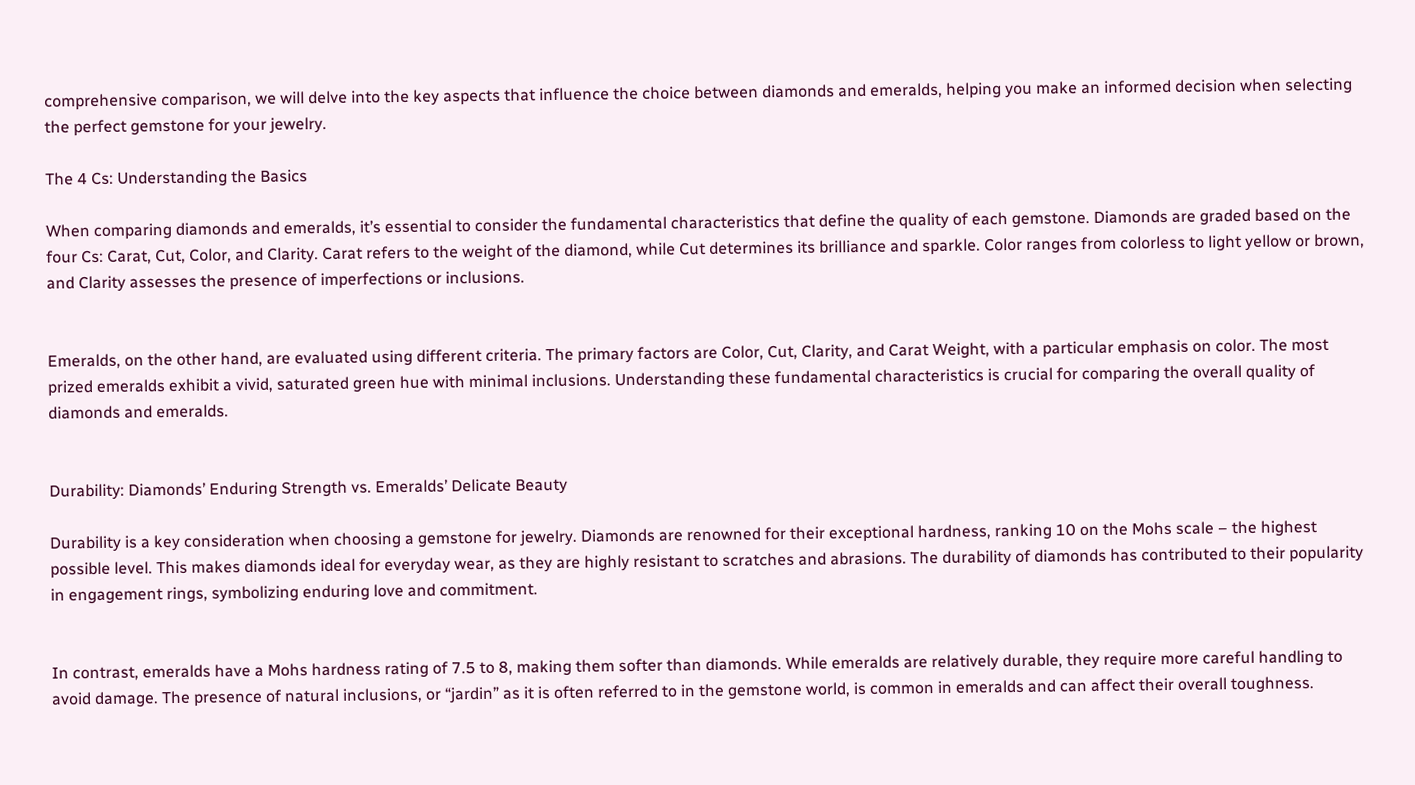comprehensive comparison, we will delve into the key aspects that influence the choice between diamonds and emeralds, helping you make an informed decision when selecting the perfect gemstone for your jewelry.

The 4 Cs: Understanding the Basics

When comparing diamonds and emeralds, it’s essential to consider the fundamental characteristics that define the quality of each gemstone. Diamonds are graded based on the four Cs: Carat, Cut, Color, and Clarity. Carat refers to the weight of the diamond, while Cut determines its brilliance and sparkle. Color ranges from colorless to light yellow or brown, and Clarity assesses the presence of imperfections or inclusions.


Emeralds, on the other hand, are evaluated using different criteria. The primary factors are Color, Cut, Clarity, and Carat Weight, with a particular emphasis on color. The most prized emeralds exhibit a vivid, saturated green hue with minimal inclusions. Understanding these fundamental characteristics is crucial for comparing the overall quality of diamonds and emeralds.


Durability: Diamonds’ Enduring Strength vs. Emeralds’ Delicate Beauty

Durability is a key consideration when choosing a gemstone for jewelry. Diamonds are renowned for their exceptional hardness, ranking 10 on the Mohs scale – the highest possible level. This makes diamonds ideal for everyday wear, as they are highly resistant to scratches and abrasions. The durability of diamonds has contributed to their popularity in engagement rings, symbolizing enduring love and commitment.


In contrast, emeralds have a Mohs hardness rating of 7.5 to 8, making them softer than diamonds. While emeralds are relatively durable, they require more careful handling to avoid damage. The presence of natural inclusions, or “jardin” as it is often referred to in the gemstone world, is common in emeralds and can affect their overall toughness.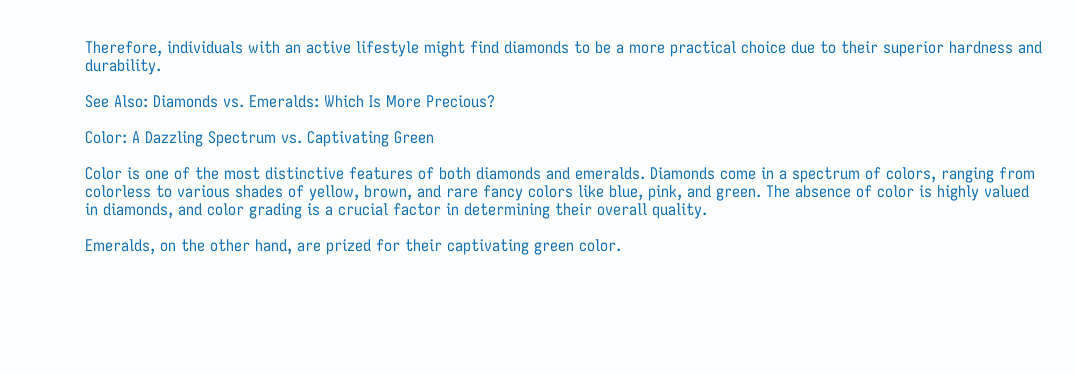Therefore, individuals with an active lifestyle might find diamonds to be a more practical choice due to their superior hardness and durability.

See Also: Diamonds vs. Emeralds: Which Is More Precious?

Color: A Dazzling Spectrum vs. Captivating Green

Color is one of the most distinctive features of both diamonds and emeralds. Diamonds come in a spectrum of colors, ranging from colorless to various shades of yellow, brown, and rare fancy colors like blue, pink, and green. The absence of color is highly valued in diamonds, and color grading is a crucial factor in determining their overall quality.

Emeralds, on the other hand, are prized for their captivating green color.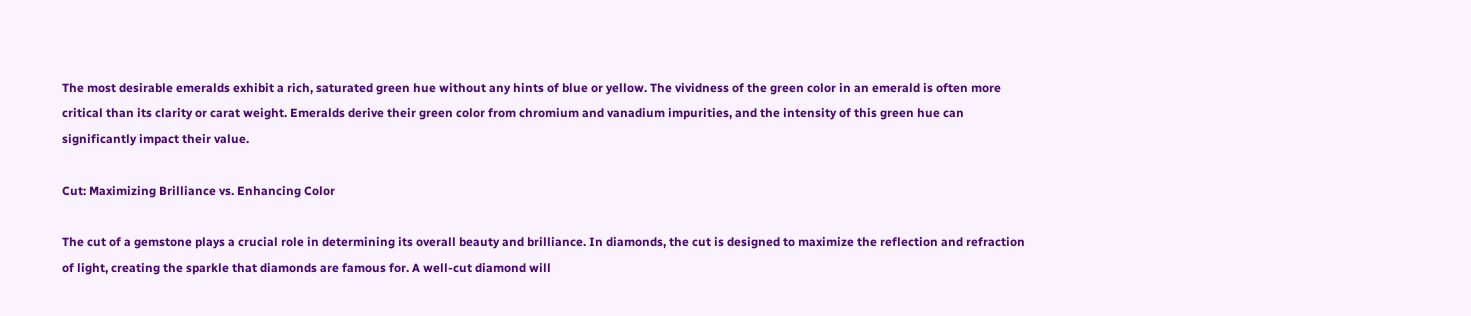The most desirable emeralds exhibit a rich, saturated green hue without any hints of blue or yellow. The vividness of the green color in an emerald is often more critical than its clarity or carat weight. Emeralds derive their green color from chromium and vanadium impurities, and the intensity of this green hue can significantly impact their value.

Cut: Maximizing Brilliance vs. Enhancing Color

The cut of a gemstone plays a crucial role in determining its overall beauty and brilliance. In diamonds, the cut is designed to maximize the reflection and refraction of light, creating the sparkle that diamonds are famous for. A well-cut diamond will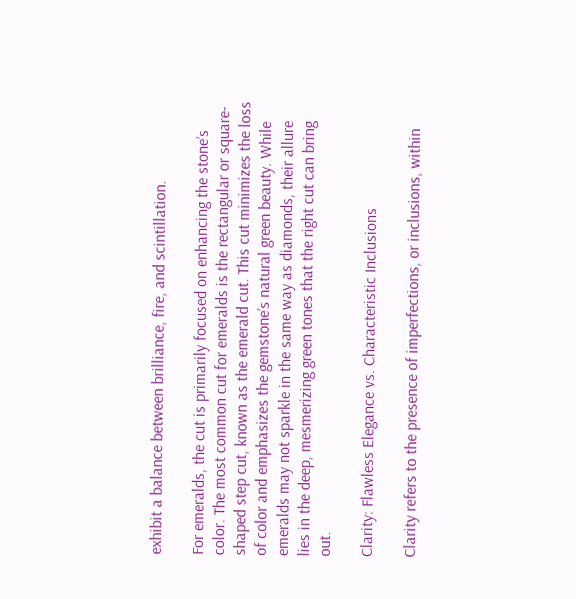exhibit a balance between brilliance, fire, and scintillation.

For emeralds, the cut is primarily focused on enhancing the stone’s color. The most common cut for emeralds is the rectangular or square-shaped step cut, known as the emerald cut. This cut minimizes the loss of color and emphasizes the gemstone’s natural green beauty. While emeralds may not sparkle in the same way as diamonds, their allure lies in the deep, mesmerizing green tones that the right cut can bring out.

Clarity: Flawless Elegance vs. Characteristic Inclusions

Clarity refers to the presence of imperfections, or inclusions, within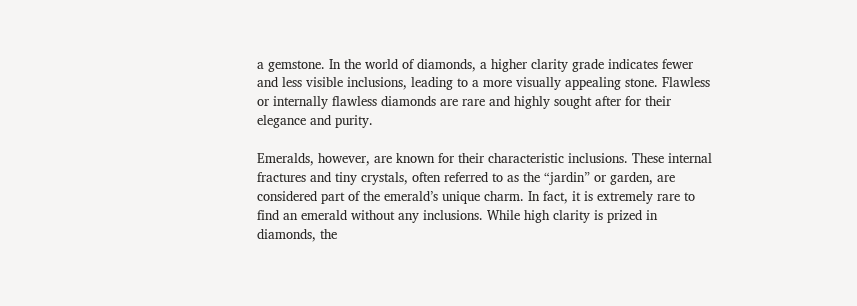a gemstone. In the world of diamonds, a higher clarity grade indicates fewer and less visible inclusions, leading to a more visually appealing stone. Flawless or internally flawless diamonds are rare and highly sought after for their elegance and purity.

Emeralds, however, are known for their characteristic inclusions. These internal fractures and tiny crystals, often referred to as the “jardin” or garden, are considered part of the emerald’s unique charm. In fact, it is extremely rare to find an emerald without any inclusions. While high clarity is prized in diamonds, the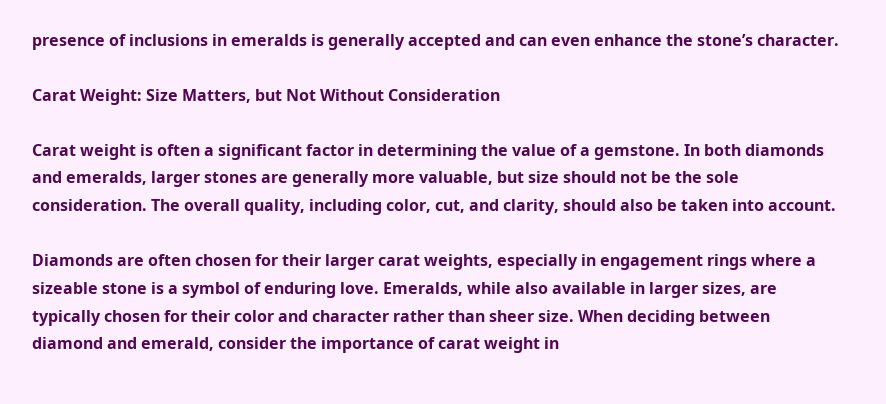presence of inclusions in emeralds is generally accepted and can even enhance the stone’s character.

Carat Weight: Size Matters, but Not Without Consideration

Carat weight is often a significant factor in determining the value of a gemstone. In both diamonds and emeralds, larger stones are generally more valuable, but size should not be the sole consideration. The overall quality, including color, cut, and clarity, should also be taken into account.

Diamonds are often chosen for their larger carat weights, especially in engagement rings where a sizeable stone is a symbol of enduring love. Emeralds, while also available in larger sizes, are typically chosen for their color and character rather than sheer size. When deciding between diamond and emerald, consider the importance of carat weight in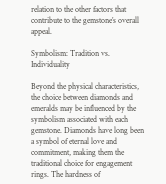relation to the other factors that contribute to the gemstone’s overall appeal.

Symbolism: Tradition vs. Individuality

Beyond the physical characteristics, the choice between diamonds and emeralds may be influenced by the symbolism associated with each gemstone. Diamonds have long been a symbol of eternal love and commitment, making them the traditional choice for engagement rings. The hardness of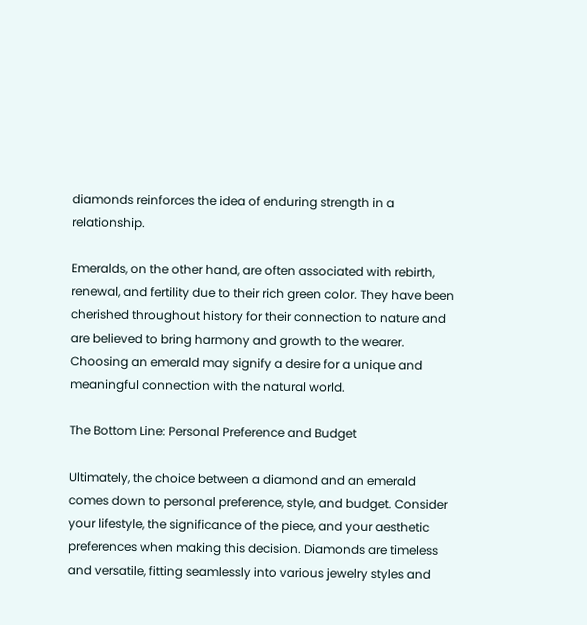diamonds reinforces the idea of enduring strength in a relationship.

Emeralds, on the other hand, are often associated with rebirth, renewal, and fertility due to their rich green color. They have been cherished throughout history for their connection to nature and are believed to bring harmony and growth to the wearer. Choosing an emerald may signify a desire for a unique and meaningful connection with the natural world.

The Bottom Line: Personal Preference and Budget

Ultimately, the choice between a diamond and an emerald comes down to personal preference, style, and budget. Consider your lifestyle, the significance of the piece, and your aesthetic preferences when making this decision. Diamonds are timeless and versatile, fitting seamlessly into various jewelry styles and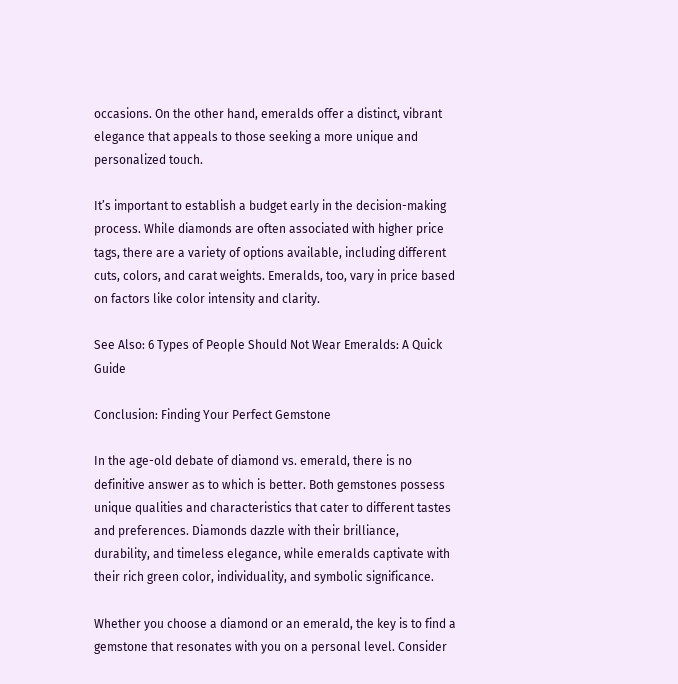occasions. On the other hand, emeralds offer a distinct, vibrant elegance that appeals to those seeking a more unique and personalized touch.

It’s important to establish a budget early in the decision-making process. While diamonds are often associated with higher price tags, there are a variety of options available, including different cuts, colors, and carat weights. Emeralds, too, vary in price based on factors like color intensity and clarity.

See Also: 6 Types of People Should Not Wear Emeralds: A Quick Guide

Conclusion: Finding Your Perfect Gemstone

In the age-old debate of diamond vs. emerald, there is no definitive answer as to which is better. Both gemstones possess unique qualities and characteristics that cater to different tastes and preferences. Diamonds dazzle with their brilliance, durability, and timeless elegance, while emeralds captivate with their rich green color, individuality, and symbolic significance.

Whether you choose a diamond or an emerald, the key is to find a gemstone that resonates with you on a personal level. Consider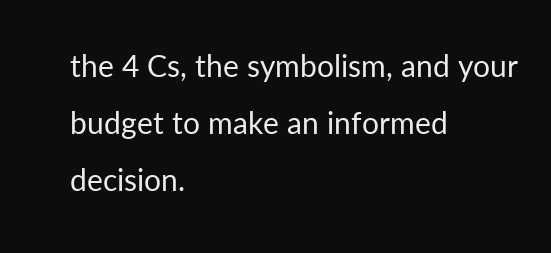the 4 Cs, the symbolism, and your budget to make an informed decision.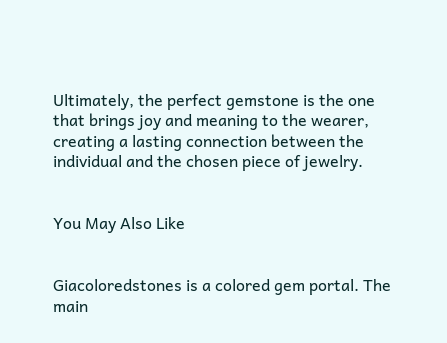Ultimately, the perfect gemstone is the one that brings joy and meaning to the wearer, creating a lasting connection between the individual and the chosen piece of jewelry.


You May Also Like


Giacoloredstones is a colored gem portal. The main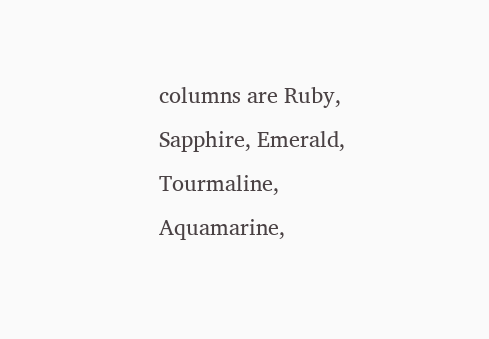columns are Ruby, Sapphire, Emerald, Tourmaline, Aquamarine,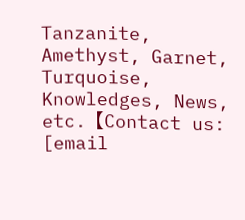Tanzanite, Amethyst, Garnet, Turquoise, Knowledges, News, etc.【Contact us: [email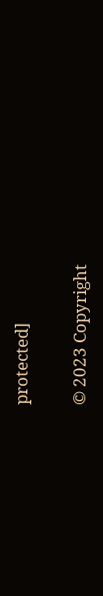protected]

© 2023 Copyright